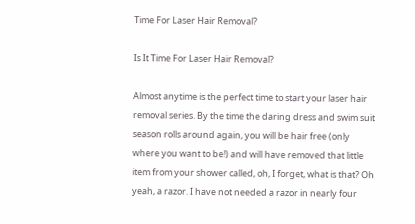Time For Laser Hair Removal?

Is It Time For Laser Hair Removal?

Almost anytime is the perfect time to start your laser hair removal series. By the time the daring dress and swim suit season rolls around again, you will be hair free (only where you want to be!) and will have removed that little item from your shower called, oh, I forget, what is that? Oh yeah, a razor. I have not needed a razor in nearly four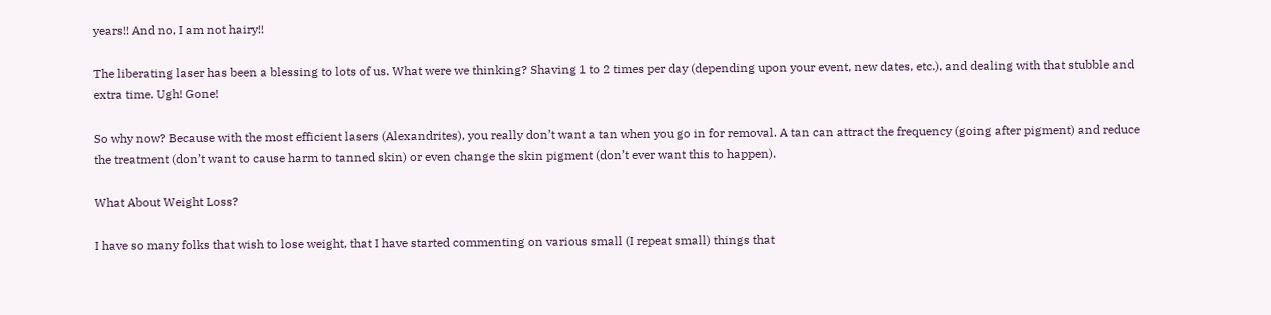years!! And no, I am not hairy!!

The liberating laser has been a blessing to lots of us. What were we thinking? Shaving 1 to 2 times per day (depending upon your event, new dates, etc.), and dealing with that stubble and extra time. Ugh! Gone!

So why now? Because with the most efficient lasers (Alexandrites), you really don’t want a tan when you go in for removal. A tan can attract the frequency (going after pigment) and reduce the treatment (don’t want to cause harm to tanned skin) or even change the skin pigment (don’t ever want this to happen).

What About Weight Loss?

I have so many folks that wish to lose weight, that I have started commenting on various small (I repeat small) things that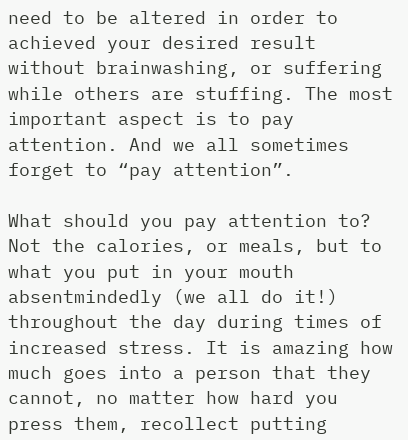need to be altered in order to achieved your desired result without brainwashing, or suffering while others are stuffing. The most important aspect is to pay attention. And we all sometimes forget to “pay attention”.

What should you pay attention to? Not the calories, or meals, but to what you put in your mouth absentmindedly (we all do it!) throughout the day during times of increased stress. It is amazing how much goes into a person that they cannot, no matter how hard you press them, recollect putting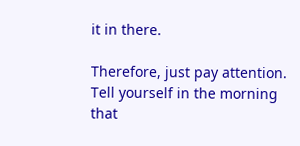it in there.

Therefore, just pay attention. Tell yourself in the morning that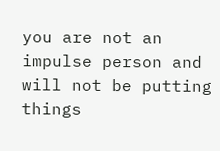you are not an impulse person and will not be putting things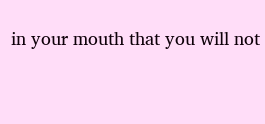in your mouth that you will not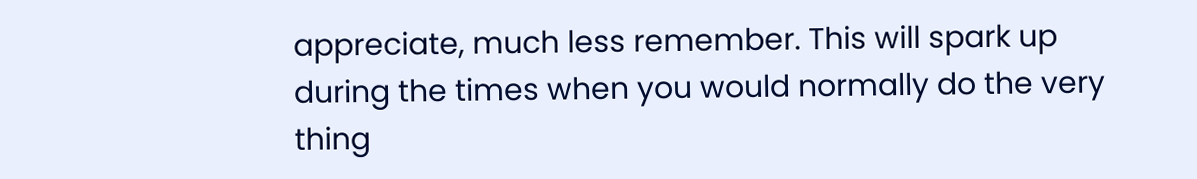appreciate, much less remember. This will spark up during the times when you would normally do the very thing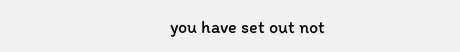you have set out not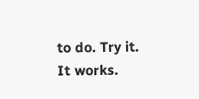to do. Try it. It works.